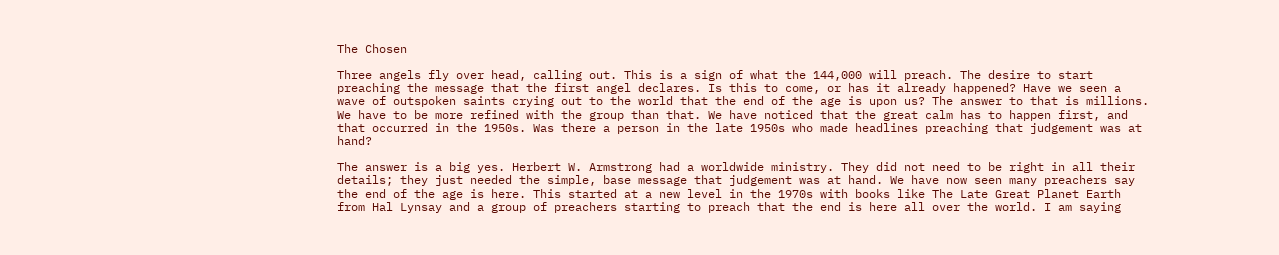The Chosen

Three angels fly over head, calling out. This is a sign of what the 144,000 will preach. The desire to start preaching the message that the first angel declares. Is this to come, or has it already happened? Have we seen a wave of outspoken saints crying out to the world that the end of the age is upon us? The answer to that is millions. We have to be more refined with the group than that. We have noticed that the great calm has to happen first, and that occurred in the 1950s. Was there a person in the late 1950s who made headlines preaching that judgement was at hand?

The answer is a big yes. Herbert W. Armstrong had a worldwide ministry. They did not need to be right in all their details; they just needed the simple, base message that judgement was at hand. We have now seen many preachers say the end of the age is here. This started at a new level in the 1970s with books like The Late Great Planet Earth from Hal Lynsay and a group of preachers starting to preach that the end is here all over the world. I am saying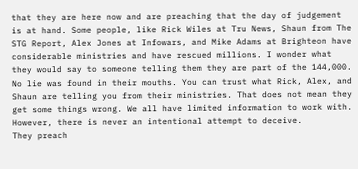that they are here now and are preaching that the day of judgement is at hand. Some people, like Rick Wiles at Tru News, Shaun from The STG Report, Alex Jones at Infowars, and Mike Adams at Brighteon have considerable ministries and have rescued millions. I wonder what they would say to someone telling them they are part of the 144,000. No lie was found in their mouths. You can trust what Rick, Alex, and Shaun are telling you from their ministries. That does not mean they get some things wrong. We all have limited information to work with. However, there is never an intentional attempt to deceive.
They preach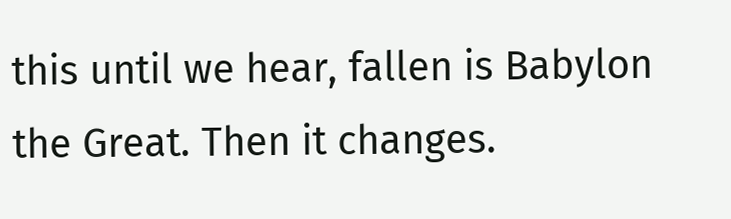this until we hear, fallen is Babylon the Great. Then it changes.